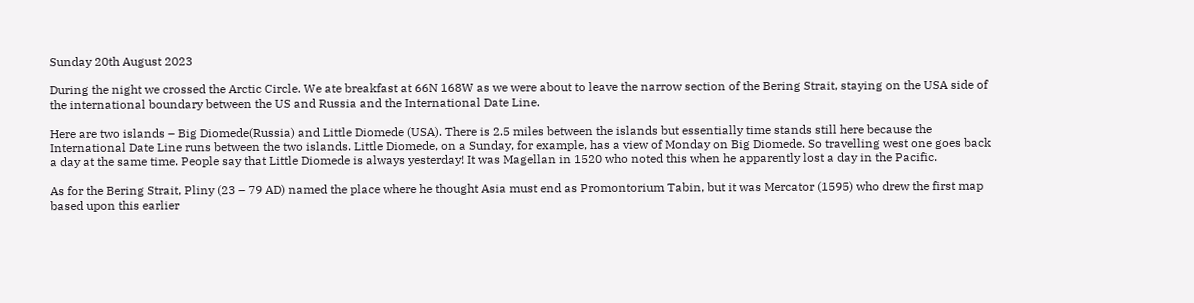Sunday 20th August 2023

During the night we crossed the Arctic Circle. We ate breakfast at 66N 168W as we were about to leave the narrow section of the Bering Strait, staying on the USA side of the international boundary between the US and Russia and the International Date Line.

Here are two islands – Big Diomede(Russia) and Little Diomede (USA). There is 2.5 miles between the islands but essentially time stands still here because the International Date Line runs between the two islands. Little Diomede, on a Sunday, for example, has a view of Monday on Big Diomede. So travelling west one goes back a day at the same time. People say that Little Diomede is always yesterday! It was Magellan in 1520 who noted this when he apparently lost a day in the Pacific.

As for the Bering Strait, Pliny (23 – 79 AD) named the place where he thought Asia must end as Promontorium Tabin, but it was Mercator (1595) who drew the first map based upon this earlier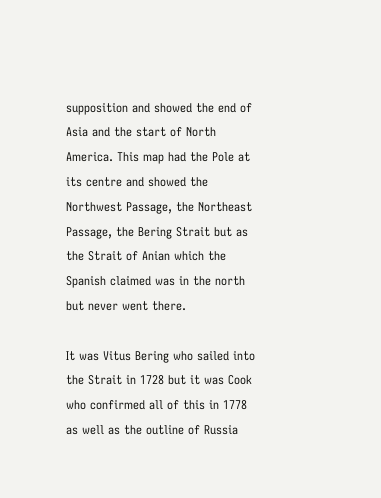supposition and showed the end of Asia and the start of North America. This map had the Pole at its centre and showed the Northwest Passage, the Northeast Passage, the Bering Strait but as the Strait of Anian which the Spanish claimed was in the north but never went there.

It was Vitus Bering who sailed into the Strait in 1728 but it was Cook who confirmed all of this in 1778 as well as the outline of Russia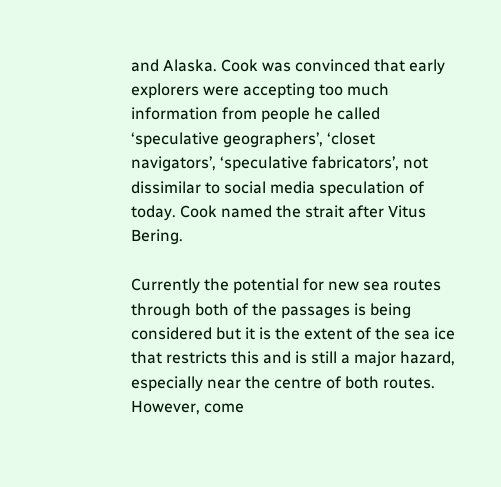and Alaska. Cook was convinced that early explorers were accepting too much information from people he called ‘speculative geographers’, ‘closet navigators’, ‘speculative fabricators’, not dissimilar to social media speculation of today. Cook named the strait after Vitus Bering.

Currently the potential for new sea routes through both of the passages is being considered but it is the extent of the sea ice that restricts this and is still a major hazard, especially near the centre of both routes. However, come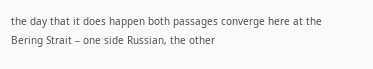the day that it does happen both passages converge here at the Bering Strait – one side Russian, the other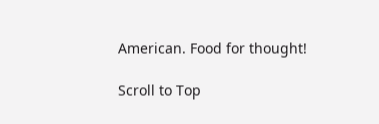American. Food for thought!

Scroll to Top